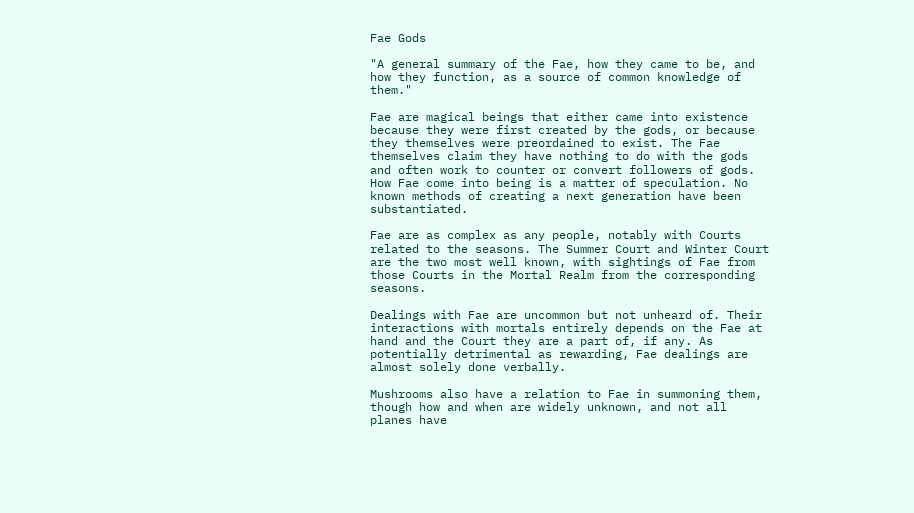Fae Gods

"A general summary of the Fae, how they came to be, and how they function, as a source of common knowledge of them."

Fae are magical beings that either came into existence because they were first created by the gods, or because they themselves were preordained to exist. The Fae themselves claim they have nothing to do with the gods and often work to counter or convert followers of gods. How Fae come into being is a matter of speculation. No known methods of creating a next generation have been substantiated.

Fae are as complex as any people, notably with Courts related to the seasons. The Summer Court and Winter Court are the two most well known, with sightings of Fae from those Courts in the Mortal Realm from the corresponding seasons.

Dealings with Fae are uncommon but not unheard of. Their interactions with mortals entirely depends on the Fae at hand and the Court they are a part of, if any. As potentially detrimental as rewarding, Fae dealings are almost solely done verbally.

Mushrooms also have a relation to Fae in summoning them, though how and when are widely unknown, and not all planes have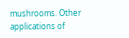mushrooms. Other applications of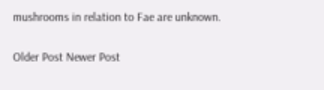mushrooms in relation to Fae are unknown.

Older Post Newer Post